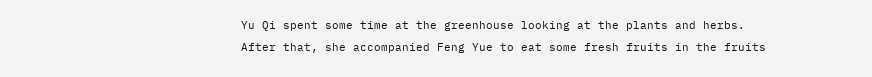Yu Qi spent some time at the greenhouse looking at the plants and herbs.
After that, she accompanied Feng Yue to eat some fresh fruits in the fruits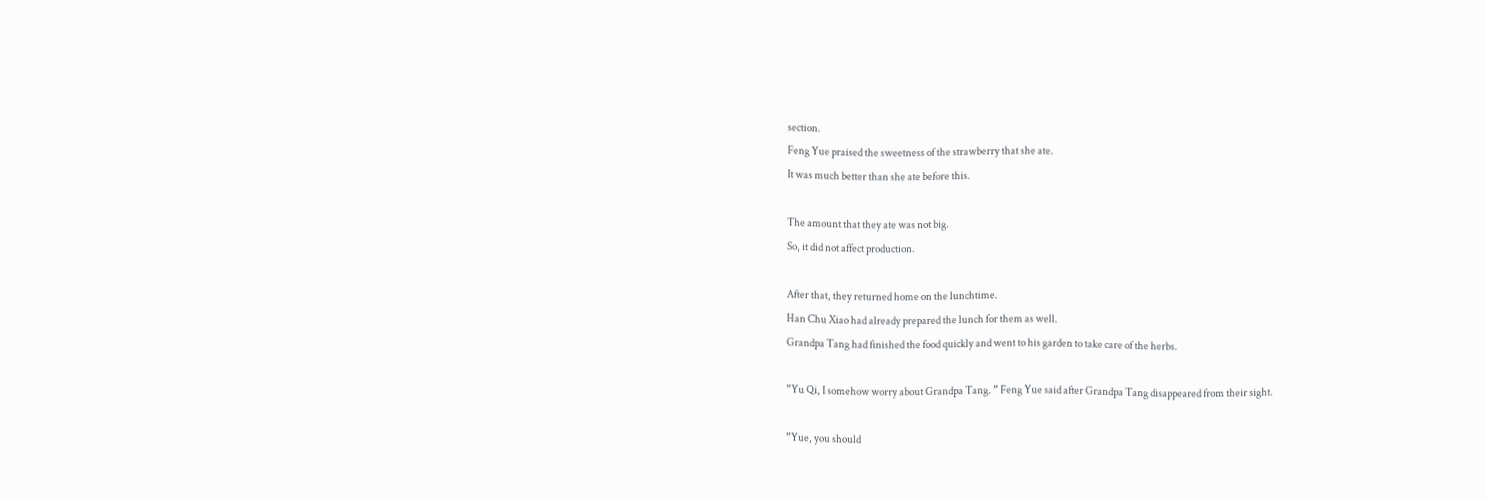section.
Feng Yue praised the sweetness of the strawberry that she ate.
It was much better than she ate before this.

The amount that they ate was not big.
So, it did not affect production.

After that, they returned home on the lunchtime.
Han Chu Xiao had already prepared the lunch for them as well.
Grandpa Tang had finished the food quickly and went to his garden to take care of the herbs.

”Yu Qi, I somehow worry about Grandpa Tang. ” Feng Yue said after Grandpa Tang disappeared from their sight.

”Yue, you should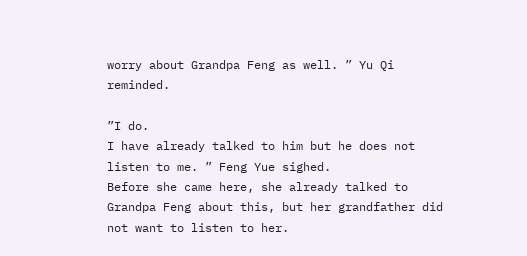worry about Grandpa Feng as well. ” Yu Qi reminded.

”I do.
I have already talked to him but he does not listen to me. ” Feng Yue sighed.
Before she came here, she already talked to Grandpa Feng about this, but her grandfather did not want to listen to her.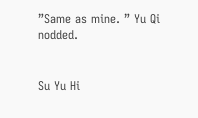”Same as mine. ” Yu Qi nodded.


Su Yu Hi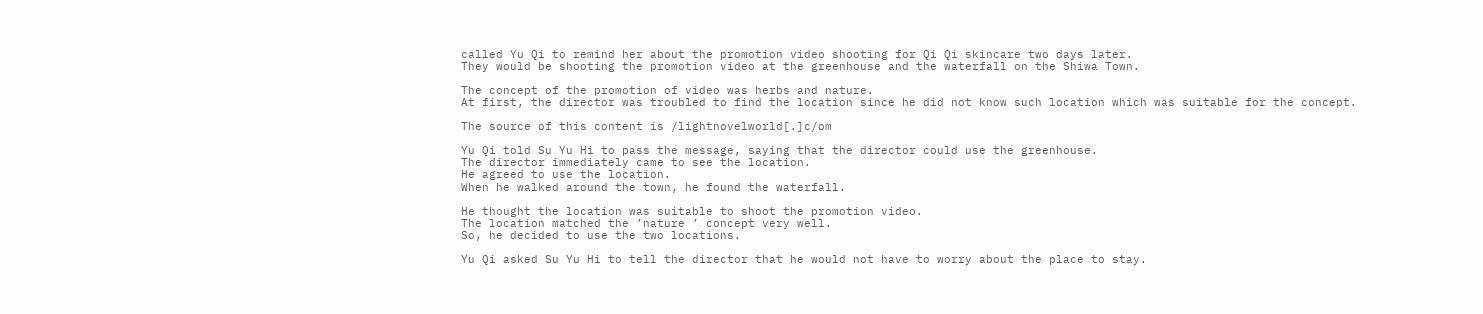called Yu Qi to remind her about the promotion video shooting for Qi Qi skincare two days later.
They would be shooting the promotion video at the greenhouse and the waterfall on the Shiwa Town.

The concept of the promotion of video was herbs and nature.
At first, the director was troubled to find the location since he did not know such location which was suitable for the concept.

The source of this content is /lightnovelworld[.]c/om

Yu Qi told Su Yu Hi to pass the message, saying that the director could use the greenhouse.
The director immediately came to see the location.
He agreed to use the location.
When he walked around the town, he found the waterfall.

He thought the location was suitable to shoot the promotion video.
The location matched the ’nature ’ concept very well.
So, he decided to use the two locations.

Yu Qi asked Su Yu Hi to tell the director that he would not have to worry about the place to stay.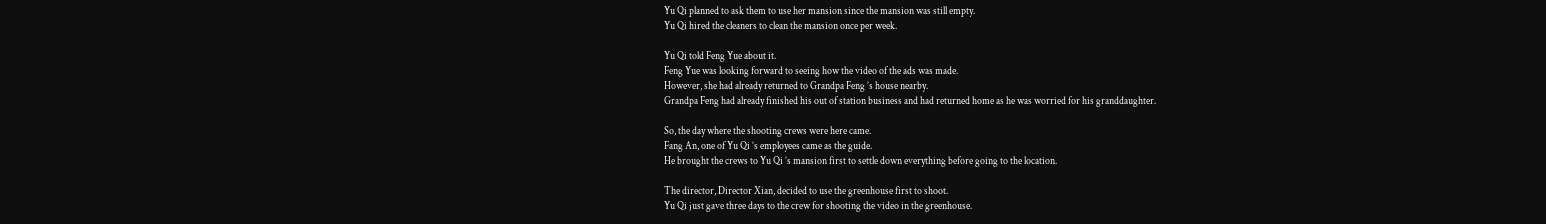Yu Qi planned to ask them to use her mansion since the mansion was still empty.
Yu Qi hired the cleaners to clean the mansion once per week.

Yu Qi told Feng Yue about it.
Feng Yue was looking forward to seeing how the video of the ads was made.
However, she had already returned to Grandpa Feng ’s house nearby.
Grandpa Feng had already finished his out of station business and had returned home as he was worried for his granddaughter.

So, the day where the shooting crews were here came.
Fang An, one of Yu Qi ’s employees came as the guide.
He brought the crews to Yu Qi ’s mansion first to settle down everything before going to the location.

The director, Director Xian, decided to use the greenhouse first to shoot.
Yu Qi just gave three days to the crew for shooting the video in the greenhouse.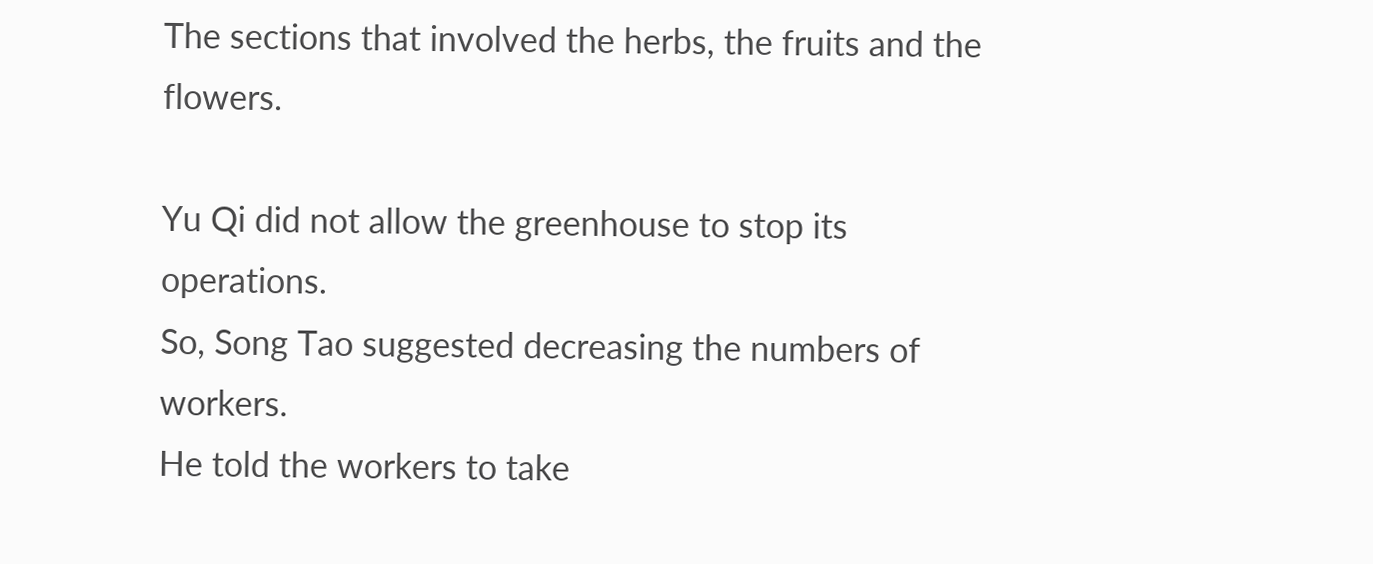The sections that involved the herbs, the fruits and the flowers.

Yu Qi did not allow the greenhouse to stop its operations.
So, Song Tao suggested decreasing the numbers of workers.
He told the workers to take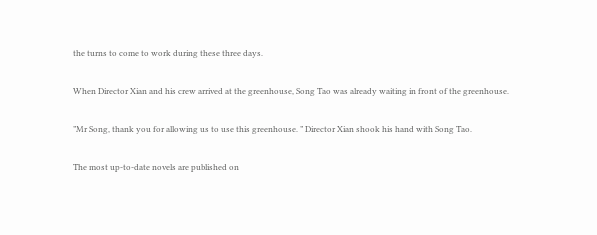the turns to come to work during these three days.

When Director Xian and his crew arrived at the greenhouse, Song Tao was already waiting in front of the greenhouse.

”Mr Song, thank you for allowing us to use this greenhouse. ” Director Xian shook his hand with Song Tao.

The most up-to-date novels are published on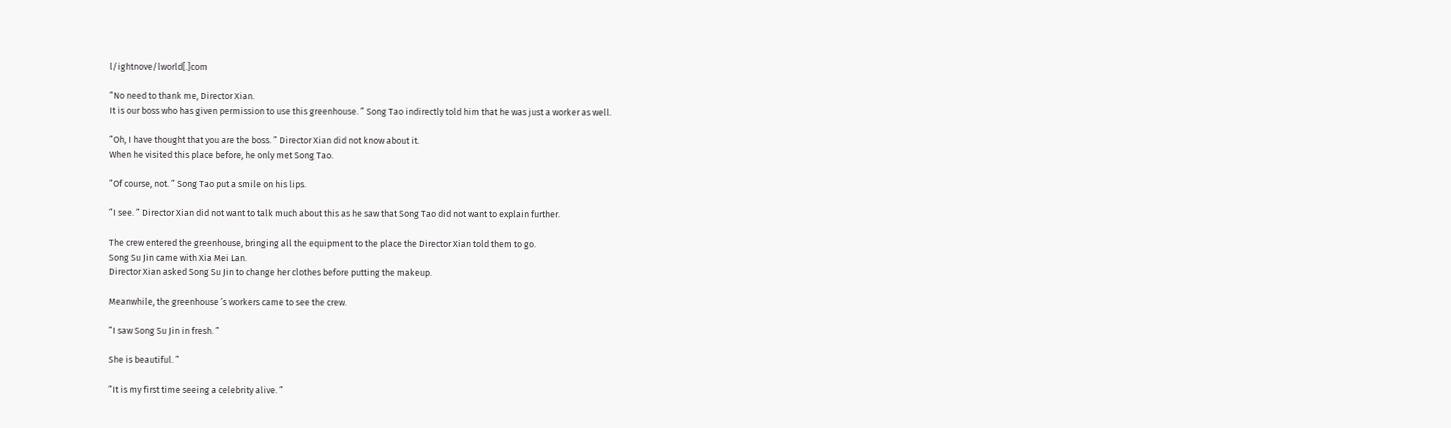l/ightnove/lworld[.]com

”No need to thank me, Director Xian.
It is our boss who has given permission to use this greenhouse. ” Song Tao indirectly told him that he was just a worker as well.

”Oh, I have thought that you are the boss. ” Director Xian did not know about it.
When he visited this place before, he only met Song Tao.

”Of course, not. ” Song Tao put a smile on his lips.

”I see. ” Director Xian did not want to talk much about this as he saw that Song Tao did not want to explain further.

The crew entered the greenhouse, bringing all the equipment to the place the Director Xian told them to go.
Song Su Jin came with Xia Mei Lan.
Director Xian asked Song Su Jin to change her clothes before putting the makeup.

Meanwhile, the greenhouse ’s workers came to see the crew.

”I saw Song Su Jin in fresh. ”

She is beautiful. ”

”It is my first time seeing a celebrity alive. ”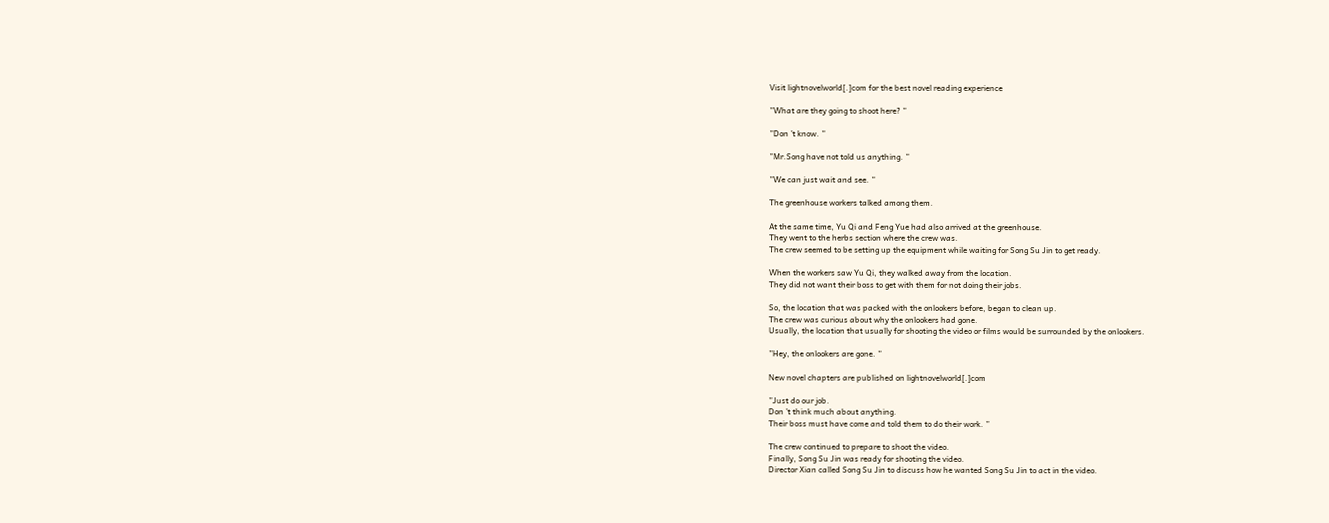Visit lightnovelworld[.]com for the best novel reading experience

”What are they going to shoot here? ”

”Don ’t know. ”

”Mr.Song have not told us anything. ”

”We can just wait and see. ”

The greenhouse workers talked among them.

At the same time, Yu Qi and Feng Yue had also arrived at the greenhouse.
They went to the herbs section where the crew was.
The crew seemed to be setting up the equipment while waiting for Song Su Jin to get ready.

When the workers saw Yu Qi, they walked away from the location.
They did not want their boss to get with them for not doing their jobs.

So, the location that was packed with the onlookers before, began to clean up.
The crew was curious about why the onlookers had gone.
Usually, the location that usually for shooting the video or films would be surrounded by the onlookers.

”Hey, the onlookers are gone. ”

New novel chapters are published on lightnovelworld[.]com

”Just do our job.
Don ’t think much about anything.
Their boss must have come and told them to do their work. ”

The crew continued to prepare to shoot the video.
Finally, Song Su Jin was ready for shooting the video.
Director Xian called Song Su Jin to discuss how he wanted Song Su Jin to act in the video.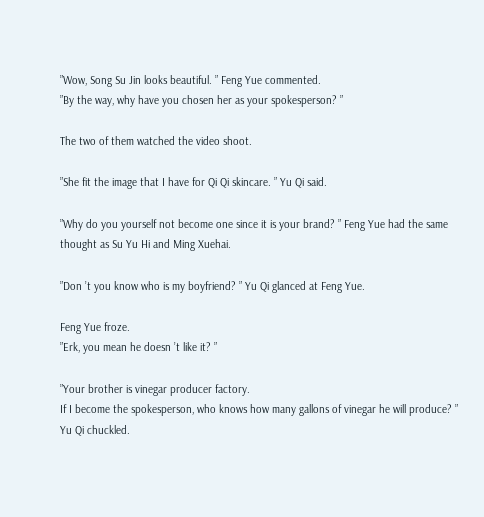”Wow, Song Su Jin looks beautiful. ” Feng Yue commented.
”By the way, why have you chosen her as your spokesperson? ”

The two of them watched the video shoot.

”She fit the image that I have for Qi Qi skincare. ” Yu Qi said.

”Why do you yourself not become one since it is your brand? ” Feng Yue had the same thought as Su Yu Hi and Ming Xuehai.

”Don ’t you know who is my boyfriend? ” Yu Qi glanced at Feng Yue.

Feng Yue froze.
”Erk, you mean he doesn ’t like it? ”

”Your brother is vinegar producer factory.
If I become the spokesperson, who knows how many gallons of vinegar he will produce? ” Yu Qi chuckled.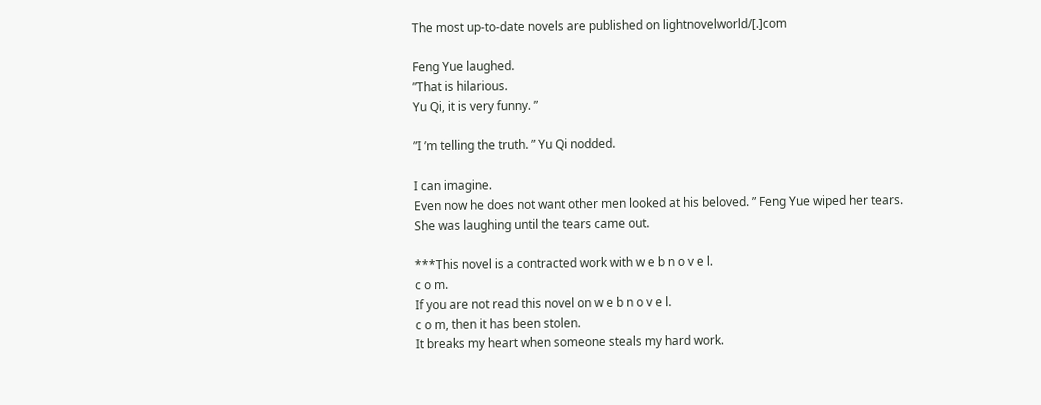The most up-to-date novels are published on lightnovelworld/[.]com

Feng Yue laughed.
”That is hilarious.
Yu Qi, it is very funny. ”

”I ’m telling the truth. ” Yu Qi nodded.

I can imagine.
Even now he does not want other men looked at his beloved. ” Feng Yue wiped her tears.
She was laughing until the tears came out.

***This novel is a contracted work with w e b n o v e l.
c o m.
If you are not read this novel on w e b n o v e l.
c o m, then it has been stolen.
It breaks my heart when someone steals my hard work.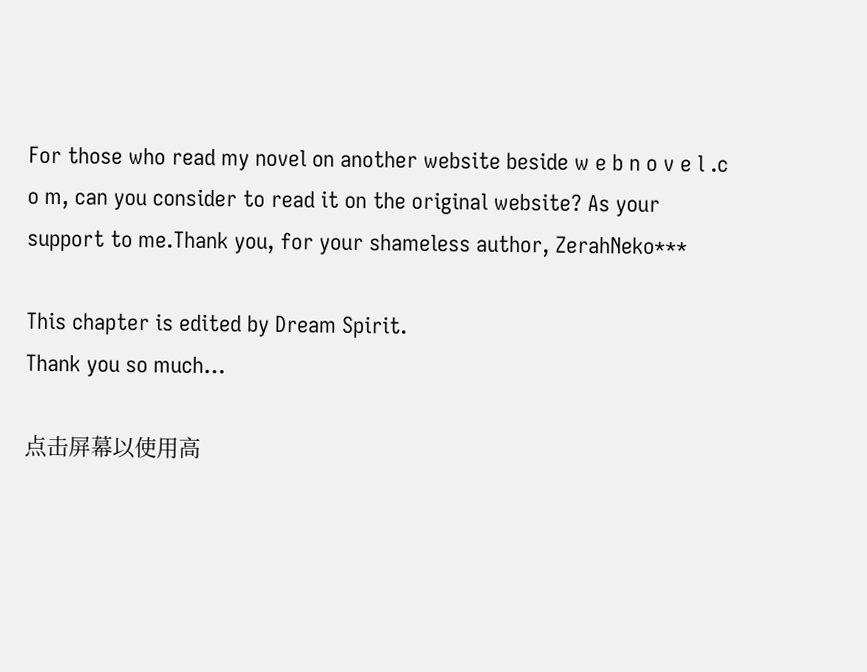For those who read my novel on another website beside w e b n o v e l .c o m, can you consider to read it on the original website? As your support to me.Thank you, for your shameless author, ZerahNeko***

This chapter is edited by Dream Spirit.
Thank you so much…

点击屏幕以使用高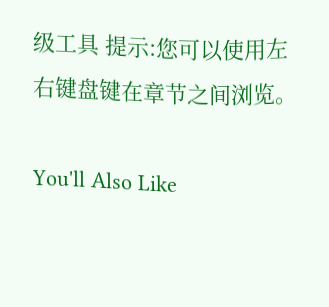级工具 提示:您可以使用左右键盘键在章节之间浏览。

You'll Also Like